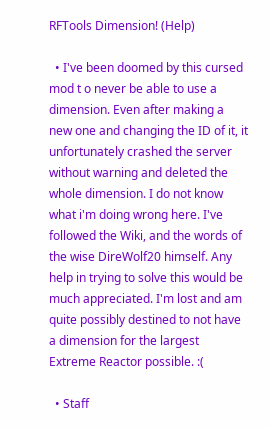RFTools Dimension! (Help)

  • I've been doomed by this cursed mod t o never be able to use a dimension. Even after making a new one and changing the ID of it, it unfortunately crashed the server without warning and deleted the whole dimension. I do not know what i'm doing wrong here. I've followed the Wiki, and the words of the wise DireWolf20 himself. Any help in trying to solve this would be much appreciated. I'm lost and am quite possibly destined to not have a dimension for the largest Extreme Reactor possible. :(

  • Staff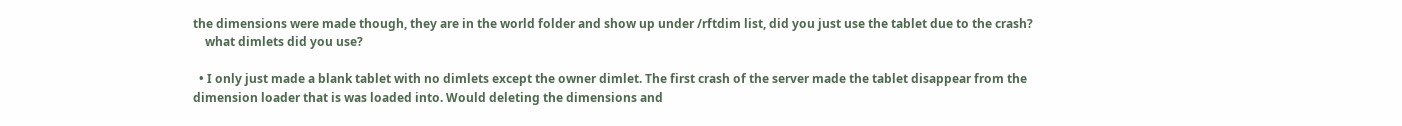the dimensions were made though, they are in the world folder and show up under /rftdim list, did you just use the tablet due to the crash?
    what dimlets did you use?

  • I only just made a blank tablet with no dimlets except the owner dimlet. The first crash of the server made the tablet disappear from the dimension loader that is was loaded into. Would deleting the dimensions and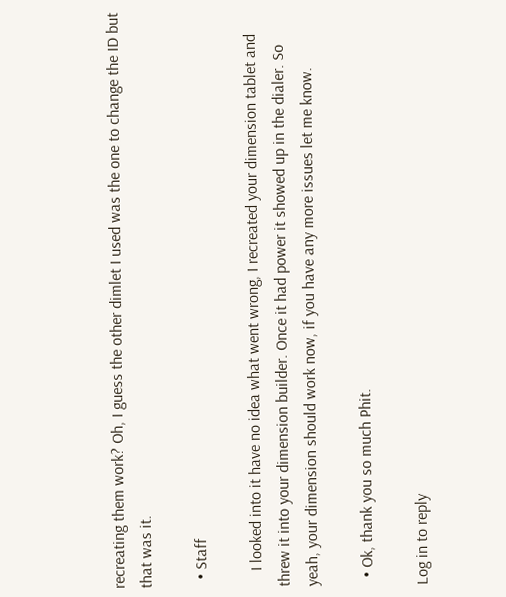recreating them work? Oh, I guess the other dimlet I used was the one to change the ID but that was it.

  • Staff

    I looked into it have no idea what went wrong, I recreated your dimension tablet and threw it into your dimension builder. Once it had power it showed up in the dialer. So yeah, your dimension should work now, if you have any more issues let me know.

  • Ok, thank you so much Phit.

Log in to reply